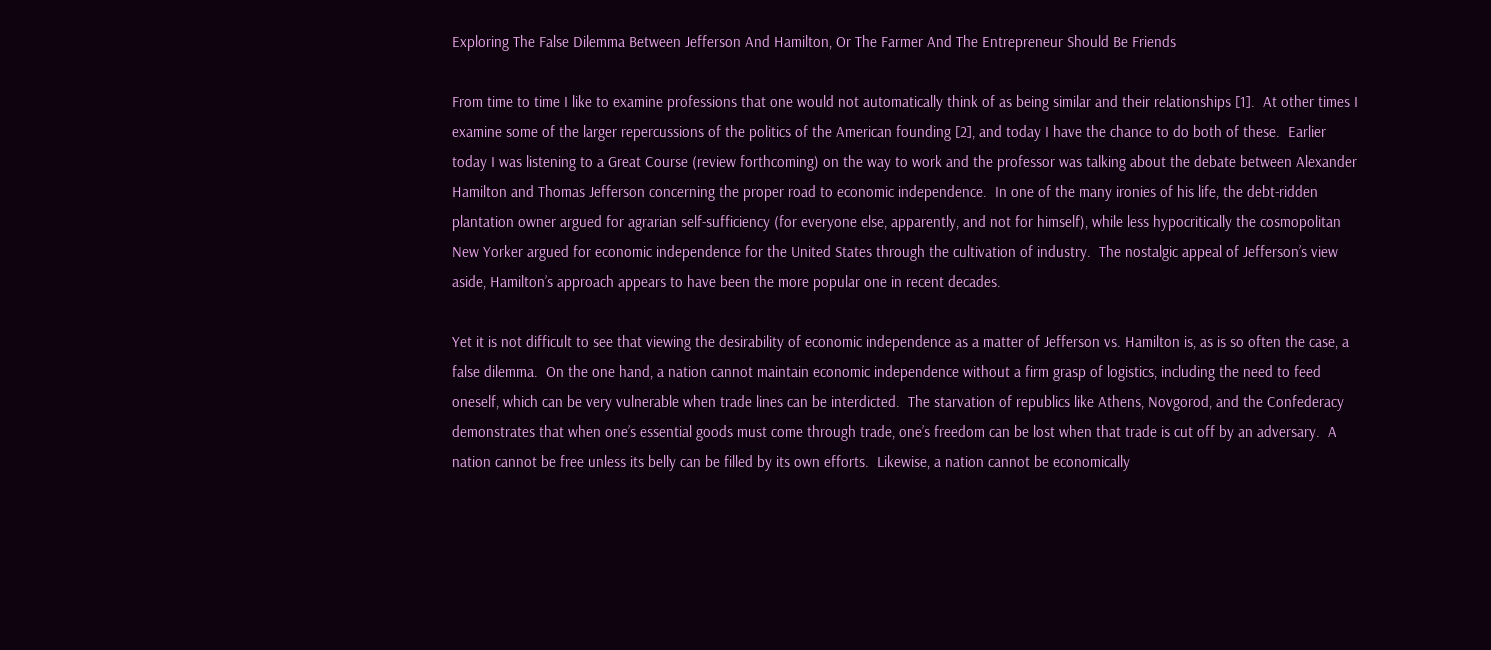Exploring The False Dilemma Between Jefferson And Hamilton, Or The Farmer And The Entrepreneur Should Be Friends

From time to time I like to examine professions that one would not automatically think of as being similar and their relationships [1].  At other times I examine some of the larger repercussions of the politics of the American founding [2], and today I have the chance to do both of these.  Earlier today I was listening to a Great Course (review forthcoming) on the way to work and the professor was talking about the debate between Alexander Hamilton and Thomas Jefferson concerning the proper road to economic independence.  In one of the many ironies of his life, the debt-ridden plantation owner argued for agrarian self-sufficiency (for everyone else, apparently, and not for himself), while less hypocritically the cosmopolitan New Yorker argued for economic independence for the United States through the cultivation of industry.  The nostalgic appeal of Jefferson’s view aside, Hamilton’s approach appears to have been the more popular one in recent decades.

Yet it is not difficult to see that viewing the desirability of economic independence as a matter of Jefferson vs. Hamilton is, as is so often the case, a false dilemma.  On the one hand, a nation cannot maintain economic independence without a firm grasp of logistics, including the need to feed oneself, which can be very vulnerable when trade lines can be interdicted.  The starvation of republics like Athens, Novgorod, and the Confederacy demonstrates that when one’s essential goods must come through trade, one’s freedom can be lost when that trade is cut off by an adversary.  A nation cannot be free unless its belly can be filled by its own efforts.  Likewise, a nation cannot be economically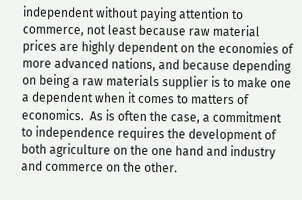independent without paying attention to commerce, not least because raw material prices are highly dependent on the economies of more advanced nations, and because depending on being a raw materials supplier is to make one a dependent when it comes to matters of economics.  As is often the case, a commitment to independence requires the development of both agriculture on the one hand and industry and commerce on the other.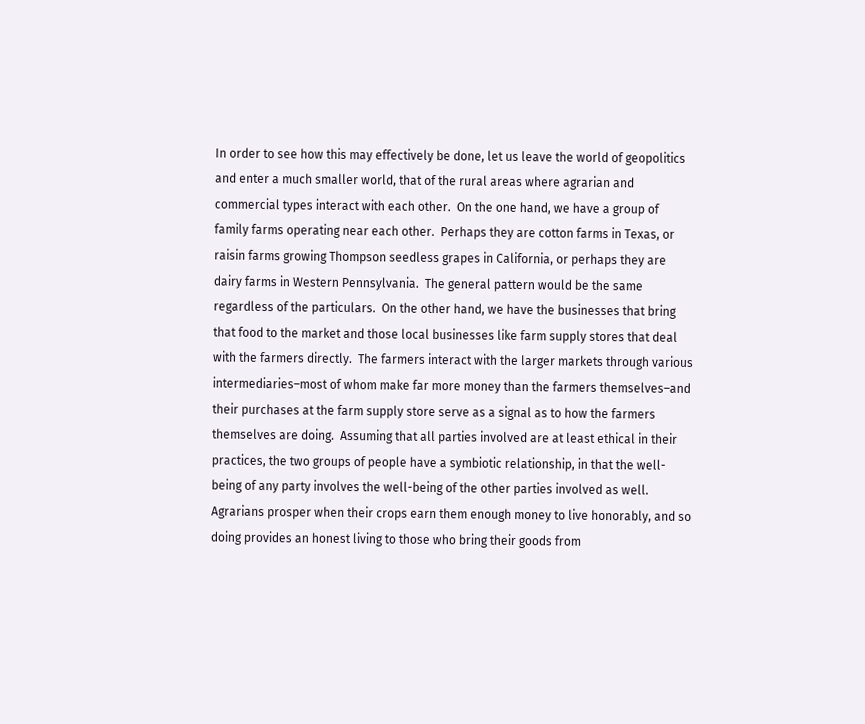In order to see how this may effectively be done, let us leave the world of geopolitics and enter a much smaller world, that of the rural areas where agrarian and commercial types interact with each other.  On the one hand, we have a group of family farms operating near each other.  Perhaps they are cotton farms in Texas, or raisin farms growing Thompson seedless grapes in California, or perhaps they are dairy farms in Western Pennsylvania.  The general pattern would be the same regardless of the particulars.  On the other hand, we have the businesses that bring that food to the market and those local businesses like farm supply stores that deal with the farmers directly.  The farmers interact with the larger markets through various intermediaries–most of whom make far more money than the farmers themselves–and their purchases at the farm supply store serve as a signal as to how the farmers themselves are doing.  Assuming that all parties involved are at least ethical in their practices, the two groups of people have a symbiotic relationship, in that the well-being of any party involves the well-being of the other parties involved as well.  Agrarians prosper when their crops earn them enough money to live honorably, and so doing provides an honest living to those who bring their goods from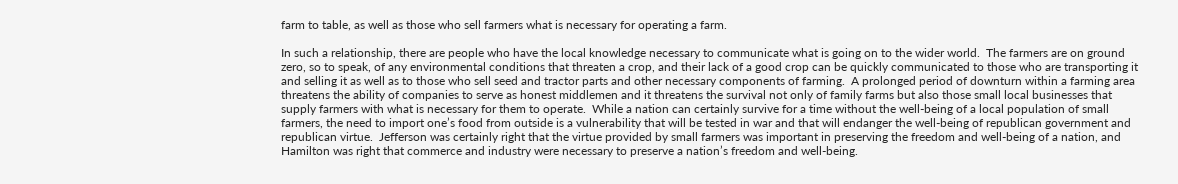farm to table, as well as those who sell farmers what is necessary for operating a farm.

In such a relationship, there are people who have the local knowledge necessary to communicate what is going on to the wider world.  The farmers are on ground zero, so to speak, of any environmental conditions that threaten a crop, and their lack of a good crop can be quickly communicated to those who are transporting it and selling it as well as to those who sell seed and tractor parts and other necessary components of farming.  A prolonged period of downturn within a farming area threatens the ability of companies to serve as honest middlemen and it threatens the survival not only of family farms but also those small local businesses that supply farmers with what is necessary for them to operate.  While a nation can certainly survive for a time without the well-being of a local population of small farmers, the need to import one’s food from outside is a vulnerability that will be tested in war and that will endanger the well-being of republican government and republican virtue.  Jefferson was certainly right that the virtue provided by small farmers was important in preserving the freedom and well-being of a nation, and Hamilton was right that commerce and industry were necessary to preserve a nation’s freedom and well-being.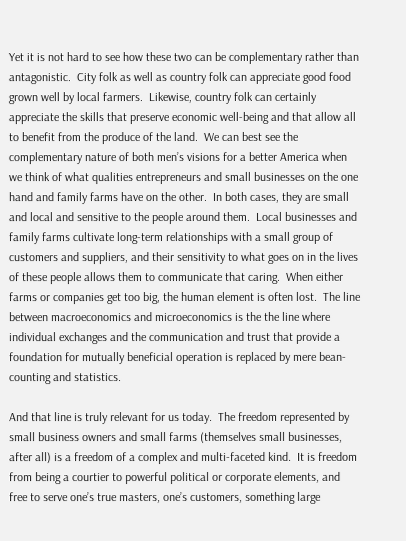Yet it is not hard to see how these two can be complementary rather than antagonistic.  City folk as well as country folk can appreciate good food grown well by local farmers.  Likewise, country folk can certainly appreciate the skills that preserve economic well-being and that allow all to benefit from the produce of the land.  We can best see the complementary nature of both men’s visions for a better America when we think of what qualities entrepreneurs and small businesses on the one hand and family farms have on the other.  In both cases, they are small and local and sensitive to the people around them.  Local businesses and family farms cultivate long-term relationships with a small group of customers and suppliers, and their sensitivity to what goes on in the lives of these people allows them to communicate that caring.  When either farms or companies get too big, the human element is often lost.  The line between macroeconomics and microeconomics is the the line where individual exchanges and the communication and trust that provide a foundation for mutually beneficial operation is replaced by mere bean-counting and statistics.

And that line is truly relevant for us today.  The freedom represented by small business owners and small farms (themselves small businesses, after all) is a freedom of a complex and multi-faceted kind.  It is freedom from being a courtier to powerful political or corporate elements, and free to serve one’s true masters, one’s customers, something large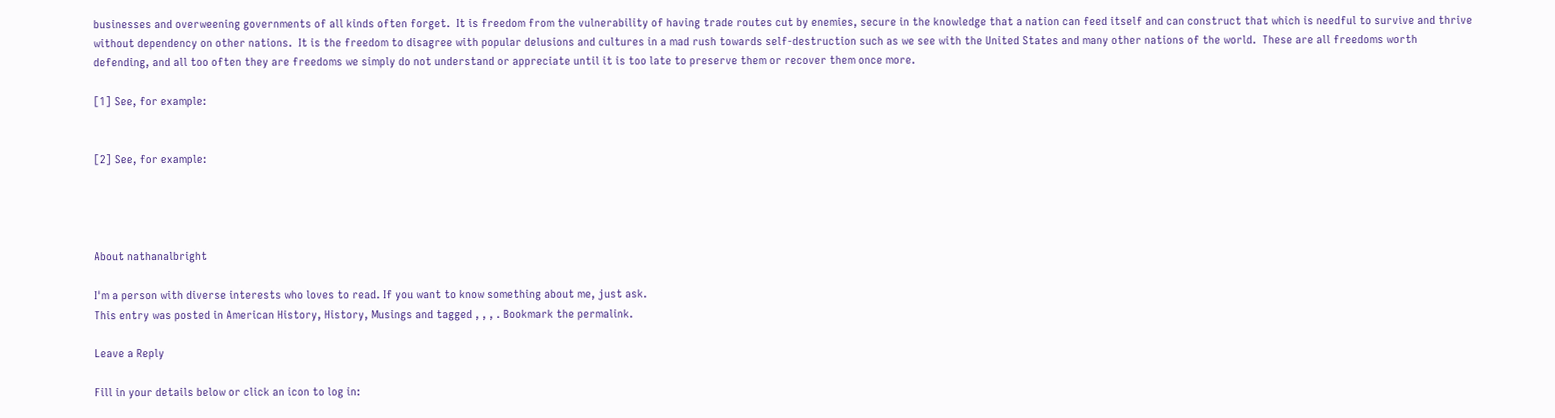businesses and overweening governments of all kinds often forget.  It is freedom from the vulnerability of having trade routes cut by enemies, secure in the knowledge that a nation can feed itself and can construct that which is needful to survive and thrive without dependency on other nations.  It is the freedom to disagree with popular delusions and cultures in a mad rush towards self-destruction such as we see with the United States and many other nations of the world.  These are all freedoms worth defending, and all too often they are freedoms we simply do not understand or appreciate until it is too late to preserve them or recover them once more.

[1] See, for example:


[2] See, for example:




About nathanalbright

I'm a person with diverse interests who loves to read. If you want to know something about me, just ask.
This entry was posted in American History, History, Musings and tagged , , , . Bookmark the permalink.

Leave a Reply

Fill in your details below or click an icon to log in: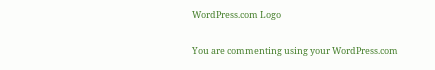WordPress.com Logo

You are commenting using your WordPress.com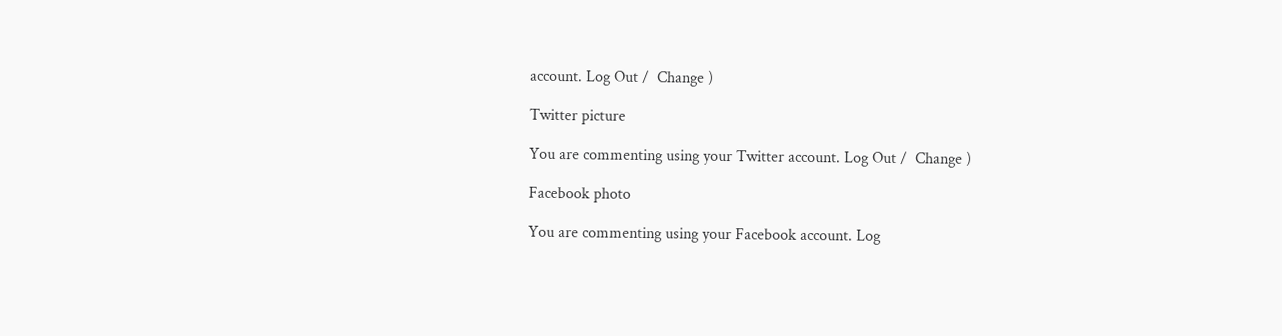account. Log Out /  Change )

Twitter picture

You are commenting using your Twitter account. Log Out /  Change )

Facebook photo

You are commenting using your Facebook account. Log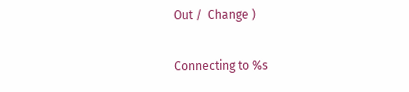Out /  Change )

Connecting to %s